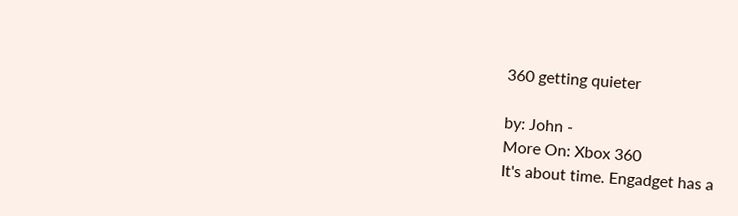360 getting quieter

by: John -
More On: Xbox 360
It's about time. Engadget has a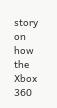story on how the Xbox 360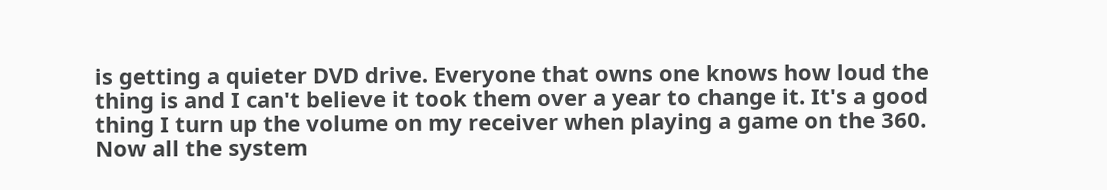is getting a quieter DVD drive. Everyone that owns one knows how loud the thing is and I can't believe it took them over a year to change it. It's a good thing I turn up the volume on my receiver when playing a game on the 360. Now all the system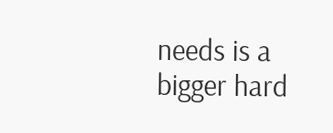needs is a bigger hard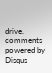drive.
comments powered by Disqus